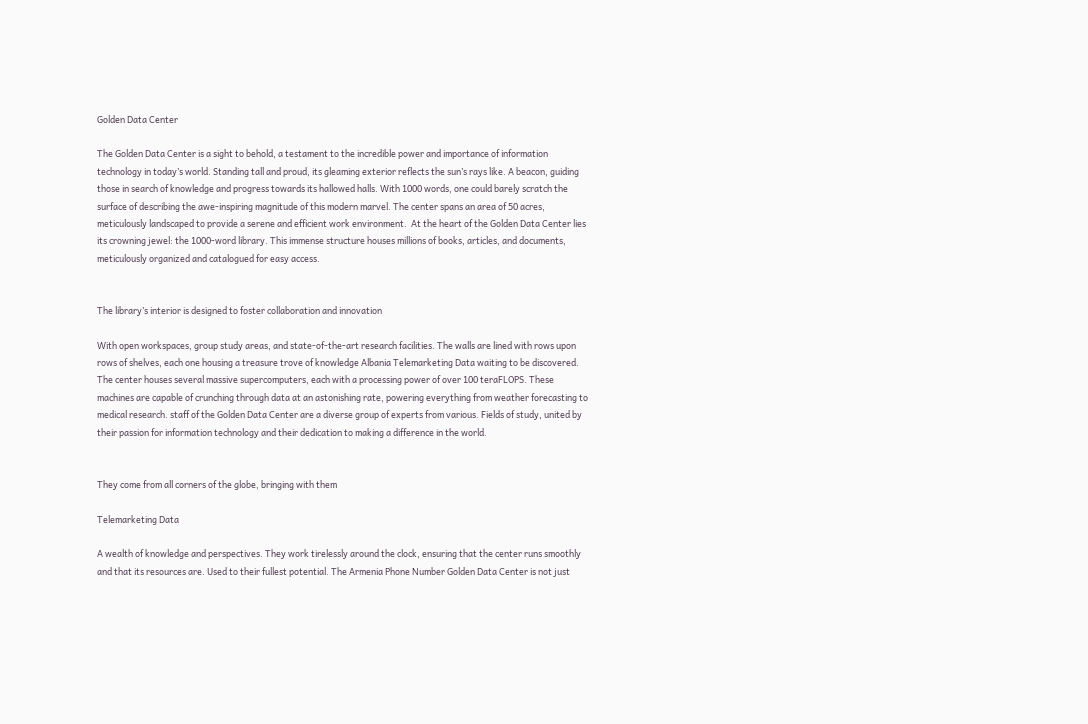Golden Data Center

The Golden Data Center is a sight to behold, a testament to the incredible power and importance of information technology in today’s world. Standing tall and proud, its gleaming exterior reflects the sun’s rays like. A beacon, guiding those in search of knowledge and progress towards its hallowed halls. With 1000 words, one could barely scratch the surface of describing the awe-inspiring magnitude of this modern marvel. The center spans an area of 50 acres, meticulously landscaped to provide a serene and efficient work environment.  At the heart of the Golden Data Center lies its crowning jewel: the 1000-word library. This immense structure houses millions of books, articles, and documents, meticulously organized and catalogued for easy access.


The library’s interior is designed to foster collaboration and innovation

With open workspaces, group study areas, and state-of-the-art research facilities. The walls are lined with rows upon rows of shelves, each one housing a treasure trove of knowledge Albania Telemarketing Data waiting to be discovered. The center houses several massive supercomputers, each with a processing power of over 100 teraFLOPS. These machines are capable of crunching through data at an astonishing rate, powering everything from weather forecasting to medical research. staff of the Golden Data Center are a diverse group of experts from various. Fields of study, united by their passion for information technology and their dedication to making a difference in the world.


They come from all corners of the globe, bringing with them

Telemarketing Data

A wealth of knowledge and perspectives. They work tirelessly around the clock, ensuring that the center runs smoothly and that its resources are. Used to their fullest potential. The Armenia Phone Number Golden Data Center is not just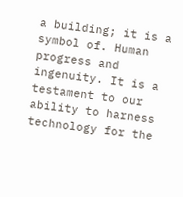a building; it is a symbol of. Human progress and ingenuity. It is a testament to our ability to harness technology for the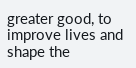greater good, to improve lives and shape the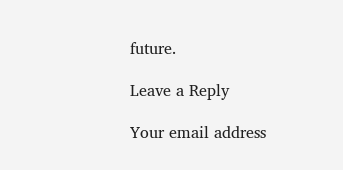future.

Leave a Reply

Your email address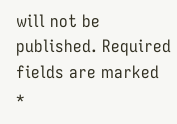will not be published. Required fields are marked *